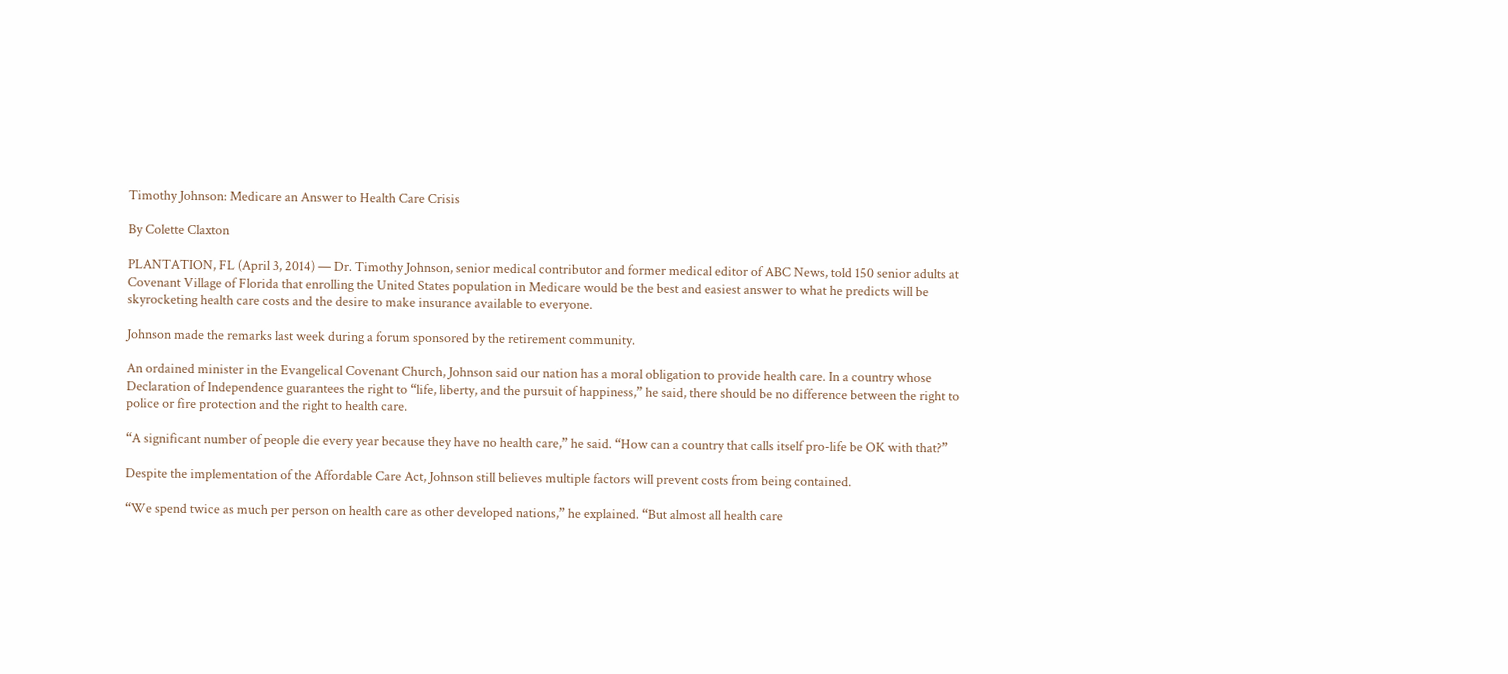Timothy Johnson: Medicare an Answer to Health Care Crisis

By Colette Claxton

PLANTATION, FL (April 3, 2014) — Dr. Timothy Johnson, senior medical contributor and former medical editor of ABC News, told 150 senior adults at Covenant Village of Florida that enrolling the United States population in Medicare would be the best and easiest answer to what he predicts will be skyrocketing health care costs and the desire to make insurance available to everyone.

Johnson made the remarks last week during a forum sponsored by the retirement community.

An ordained minister in the Evangelical Covenant Church, Johnson said our nation has a moral obligation to provide health care. In a country whose Declaration of Independence guarantees the right to “life, liberty, and the pursuit of happiness,” he said, there should be no difference between the right to police or fire protection and the right to health care.

“A significant number of people die every year because they have no health care,” he said. “How can a country that calls itself pro-life be OK with that?”

Despite the implementation of the Affordable Care Act, Johnson still believes multiple factors will prevent costs from being contained.

“We spend twice as much per person on health care as other developed nations,” he explained. “But almost all health care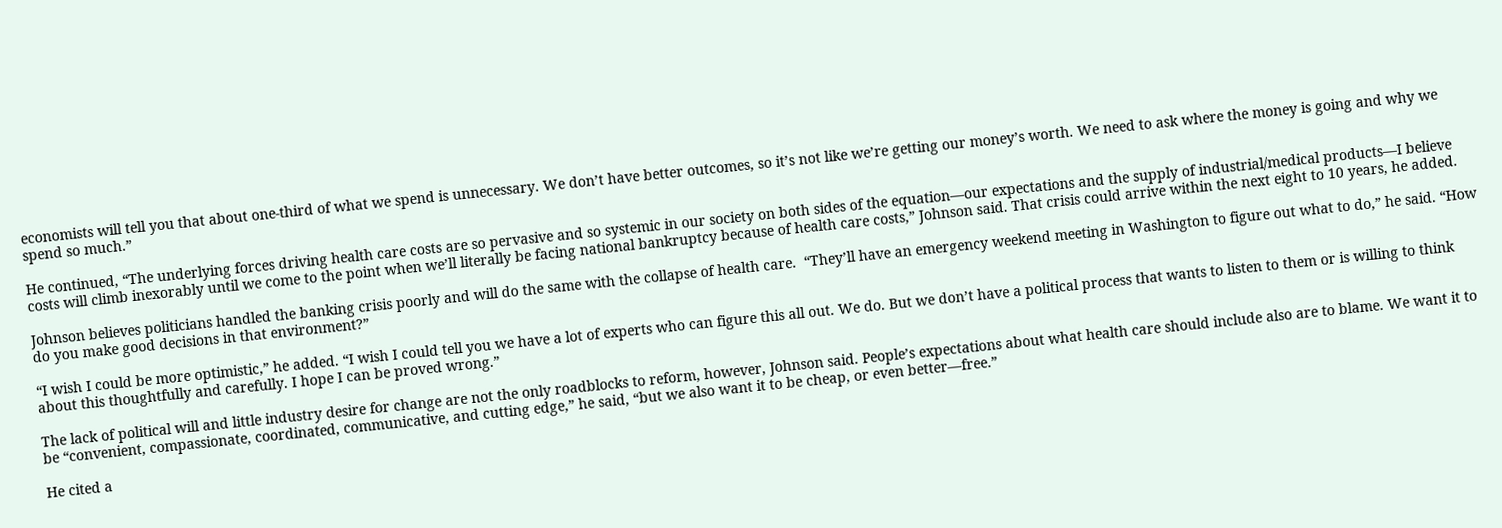economists will tell you that about one-third of what we spend is unnecessary. We don’t have better outcomes, so it’s not like we’re getting our money’s worth. We need to ask where the money is going and why we spend so much.”

He continued, “The underlying forces driving health care costs are so pervasive and so systemic in our society on both sides of the equation—our expectations and the supply of industrial/medical products—I believe costs will climb inexorably until we come to the point when we’ll literally be facing national bankruptcy because of health care costs,” Johnson said. That crisis could arrive within the next eight to 10 years, he added.

Johnson believes politicians handled the banking crisis poorly and will do the same with the collapse of health care.  “They’ll have an emergency weekend meeting in Washington to figure out what to do,” he said. “How do you make good decisions in that environment?”

“I wish I could be more optimistic,” he added. “I wish I could tell you we have a lot of experts who can figure this all out. We do. But we don’t have a political process that wants to listen to them or is willing to think about this thoughtfully and carefully. I hope I can be proved wrong.”

The lack of political will and little industry desire for change are not the only roadblocks to reform, however, Johnson said. People’s expectations about what health care should include also are to blame. We want it to be “convenient, compassionate, coordinated, communicative, and cutting edge,” he said, “but we also want it to be cheap, or even better—free.”

He cited a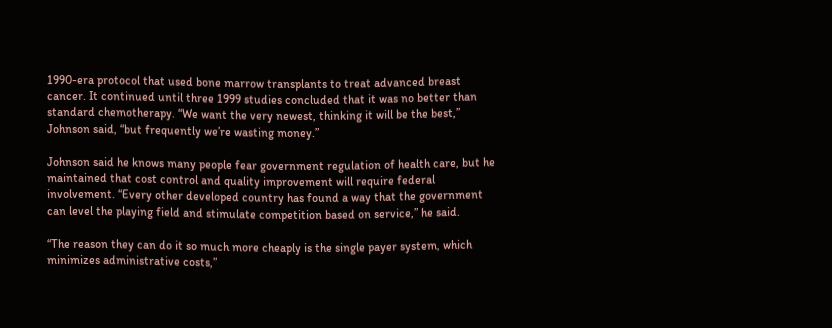1990-era protocol that used bone marrow transplants to treat advanced breast cancer. It continued until three 1999 studies concluded that it was no better than standard chemotherapy. “We want the very newest, thinking it will be the best,” Johnson said, “but frequently we’re wasting money.”

Johnson said he knows many people fear government regulation of health care, but he maintained that cost control and quality improvement will require federal involvement. “Every other developed country has found a way that the government can level the playing field and stimulate competition based on service,” he said.

“The reason they can do it so much more cheaply is the single payer system, which minimizes administrative costs,”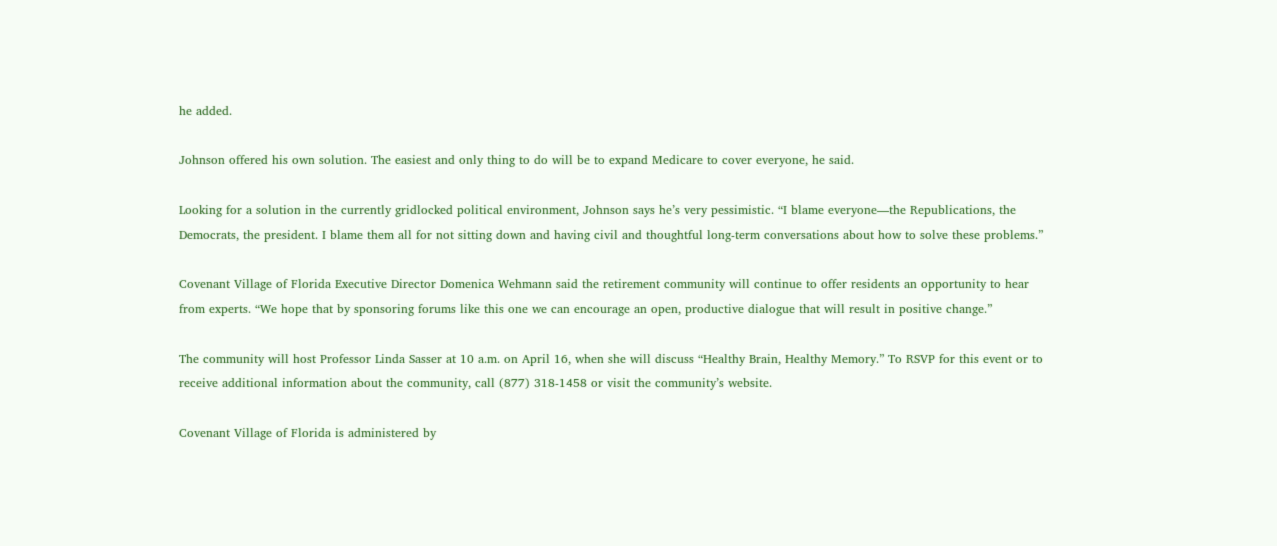he added.

Johnson offered his own solution. The easiest and only thing to do will be to expand Medicare to cover everyone, he said.

Looking for a solution in the currently gridlocked political environment, Johnson says he’s very pessimistic. “I blame everyone—the Republications, the Democrats, the president. I blame them all for not sitting down and having civil and thoughtful long-term conversations about how to solve these problems.”

Covenant Village of Florida Executive Director Domenica Wehmann said the retirement community will continue to offer residents an opportunity to hear from experts. “We hope that by sponsoring forums like this one we can encourage an open, productive dialogue that will result in positive change.”

The community will host Professor Linda Sasser at 10 a.m. on April 16, when she will discuss “Healthy Brain, Healthy Memory.” To RSVP for this event or to receive additional information about the community, call (877) 318-1458 or visit the community’s website.

Covenant Village of Florida is administered by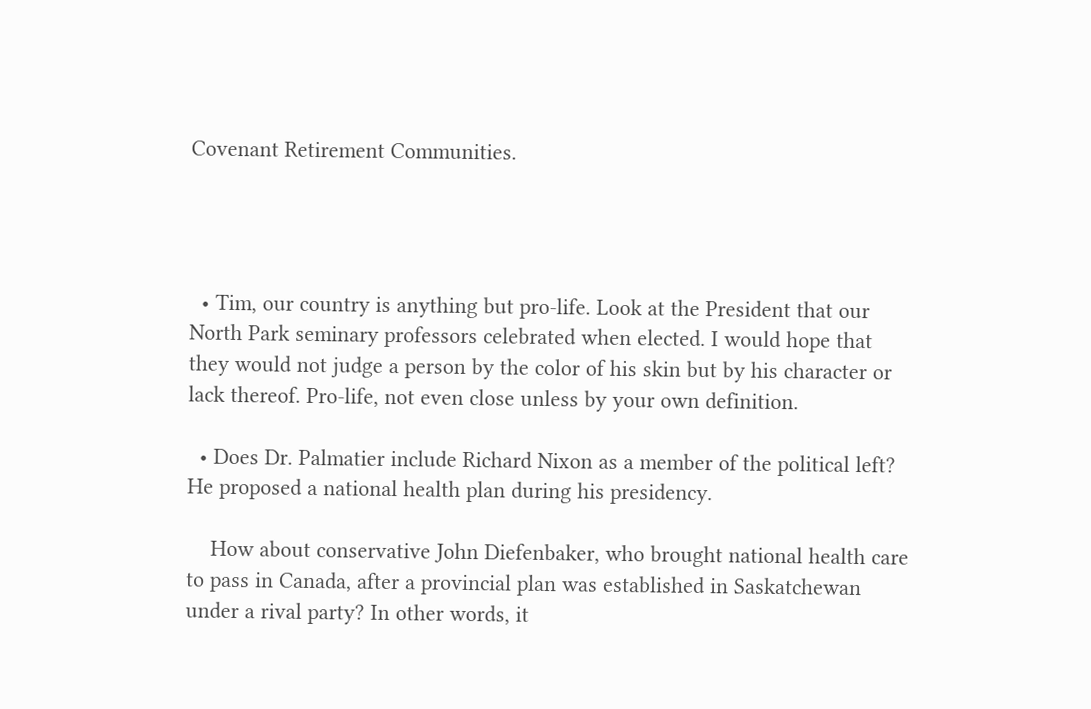Covenant Retirement Communities.




  • Tim, our country is anything but pro-life. Look at the President that our North Park seminary professors celebrated when elected. I would hope that they would not judge a person by the color of his skin but by his character or lack thereof. Pro-life, not even close unless by your own definition.

  • Does Dr. Palmatier include Richard Nixon as a member of the political left? He proposed a national health plan during his presidency.

    How about conservative John Diefenbaker, who brought national health care to pass in Canada, after a provincial plan was established in Saskatchewan under a rival party? In other words, it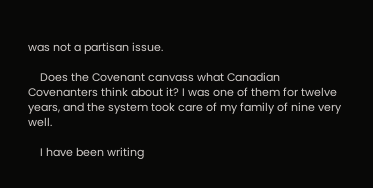was not a partisan issue.

    Does the Covenant canvass what Canadian Covenanters think about it? I was one of them for twelve years, and the system took care of my family of nine very well.

    I have been writing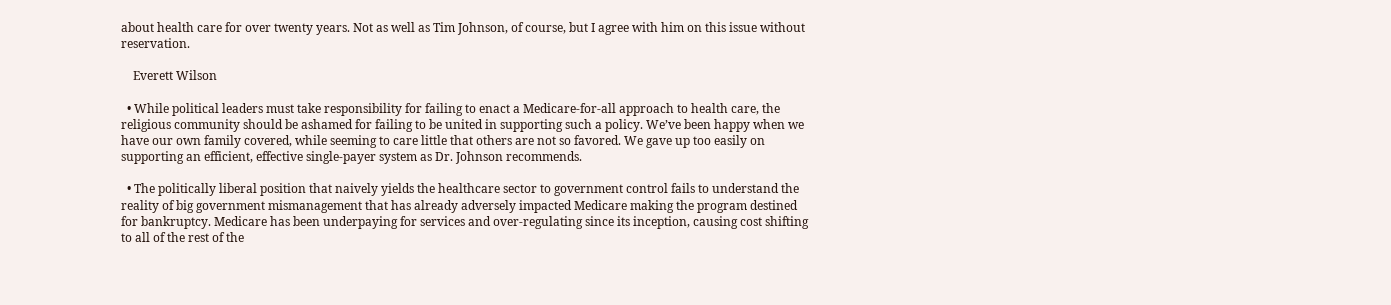about health care for over twenty years. Not as well as Tim Johnson, of course, but I agree with him on this issue without reservation.

    Everett Wilson

  • While political leaders must take responsibility for failing to enact a Medicare-for-all approach to health care, the religious community should be ashamed for failing to be united in supporting such a policy. We’ve been happy when we have our own family covered, while seeming to care little that others are not so favored. We gave up too easily on supporting an efficient, effective single-payer system as Dr. Johnson recommends.

  • The politically liberal position that naively yields the healthcare sector to government control fails to understand the reality of big government mismanagement that has already adversely impacted Medicare making the program destined for bankruptcy. Medicare has been underpaying for services and over-regulating since its inception, causing cost shifting to all of the rest of the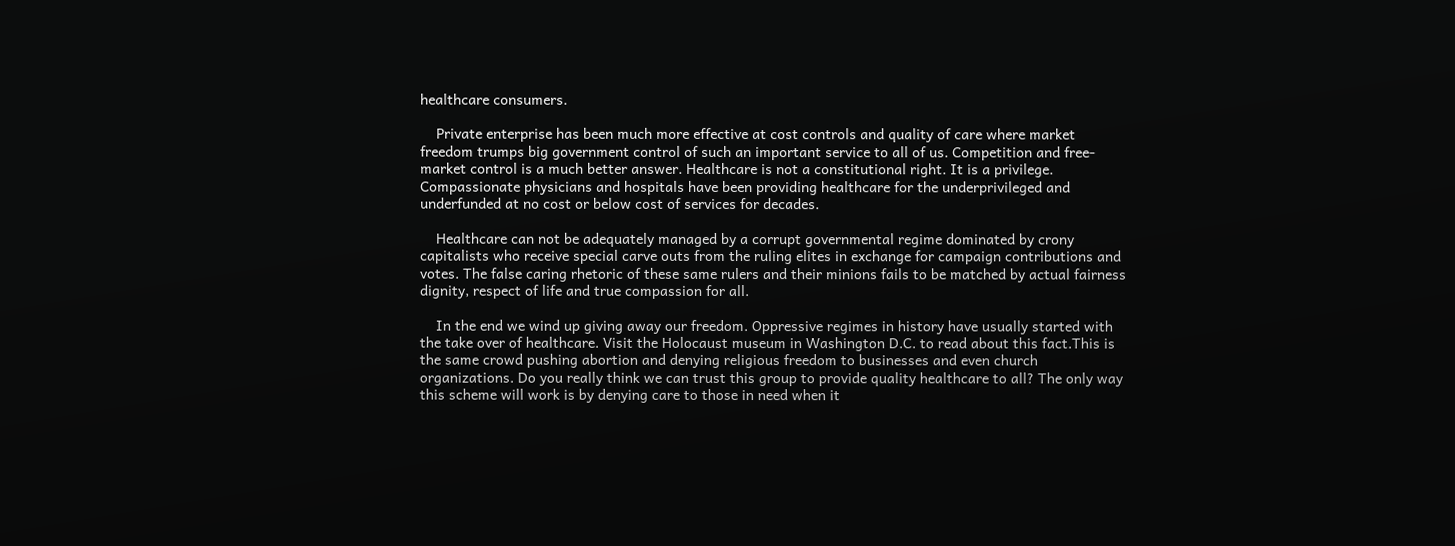healthcare consumers.

    Private enterprise has been much more effective at cost controls and quality of care where market freedom trumps big government control of such an important service to all of us. Competition and free-market control is a much better answer. Healthcare is not a constitutional right. It is a privilege. Compassionate physicians and hospitals have been providing healthcare for the underprivileged and underfunded at no cost or below cost of services for decades.

    Healthcare can not be adequately managed by a corrupt governmental regime dominated by crony capitalists who receive special carve outs from the ruling elites in exchange for campaign contributions and votes. The false caring rhetoric of these same rulers and their minions fails to be matched by actual fairness dignity, respect of life and true compassion for all.

    In the end we wind up giving away our freedom. Oppressive regimes in history have usually started with the take over of healthcare. Visit the Holocaust museum in Washington D.C. to read about this fact.This is the same crowd pushing abortion and denying religious freedom to businesses and even church organizations. Do you really think we can trust this group to provide quality healthcare to all? The only way this scheme will work is by denying care to those in need when it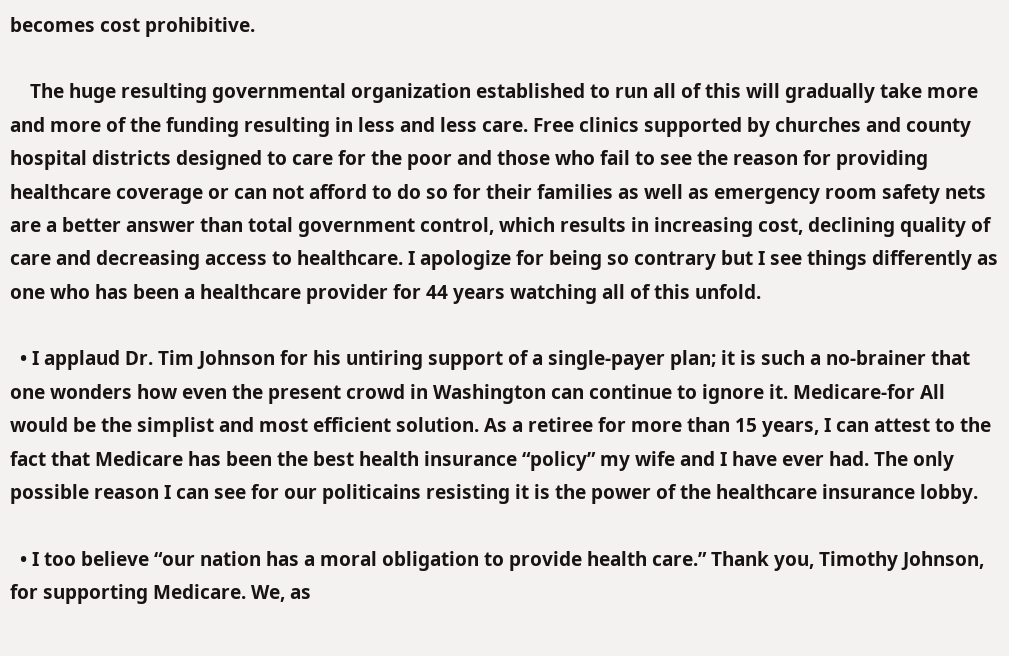becomes cost prohibitive.

    The huge resulting governmental organization established to run all of this will gradually take more and more of the funding resulting in less and less care. Free clinics supported by churches and county hospital districts designed to care for the poor and those who fail to see the reason for providing healthcare coverage or can not afford to do so for their families as well as emergency room safety nets are a better answer than total government control, which results in increasing cost, declining quality of care and decreasing access to healthcare. I apologize for being so contrary but I see things differently as one who has been a healthcare provider for 44 years watching all of this unfold.

  • I applaud Dr. Tim Johnson for his untiring support of a single-payer plan; it is such a no-brainer that one wonders how even the present crowd in Washington can continue to ignore it. Medicare-for All would be the simplist and most efficient solution. As a retiree for more than 15 years, I can attest to the fact that Medicare has been the best health insurance “policy” my wife and I have ever had. The only possible reason I can see for our politicains resisting it is the power of the healthcare insurance lobby.

  • I too believe “our nation has a moral obligation to provide health care.” Thank you, Timothy Johnson, for supporting Medicare. We, as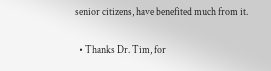senior citizens, have benefited much from it.

  • Thanks Dr. Tim, for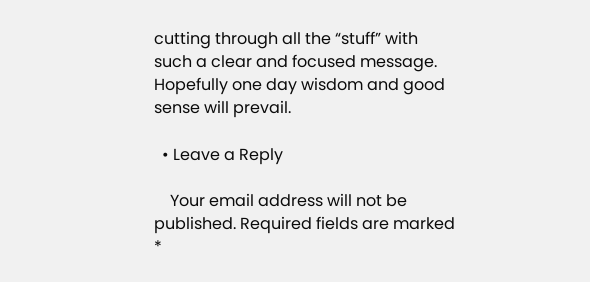cutting through all the “stuff” with such a clear and focused message. Hopefully one day wisdom and good sense will prevail.

  • Leave a Reply

    Your email address will not be published. Required fields are marked *